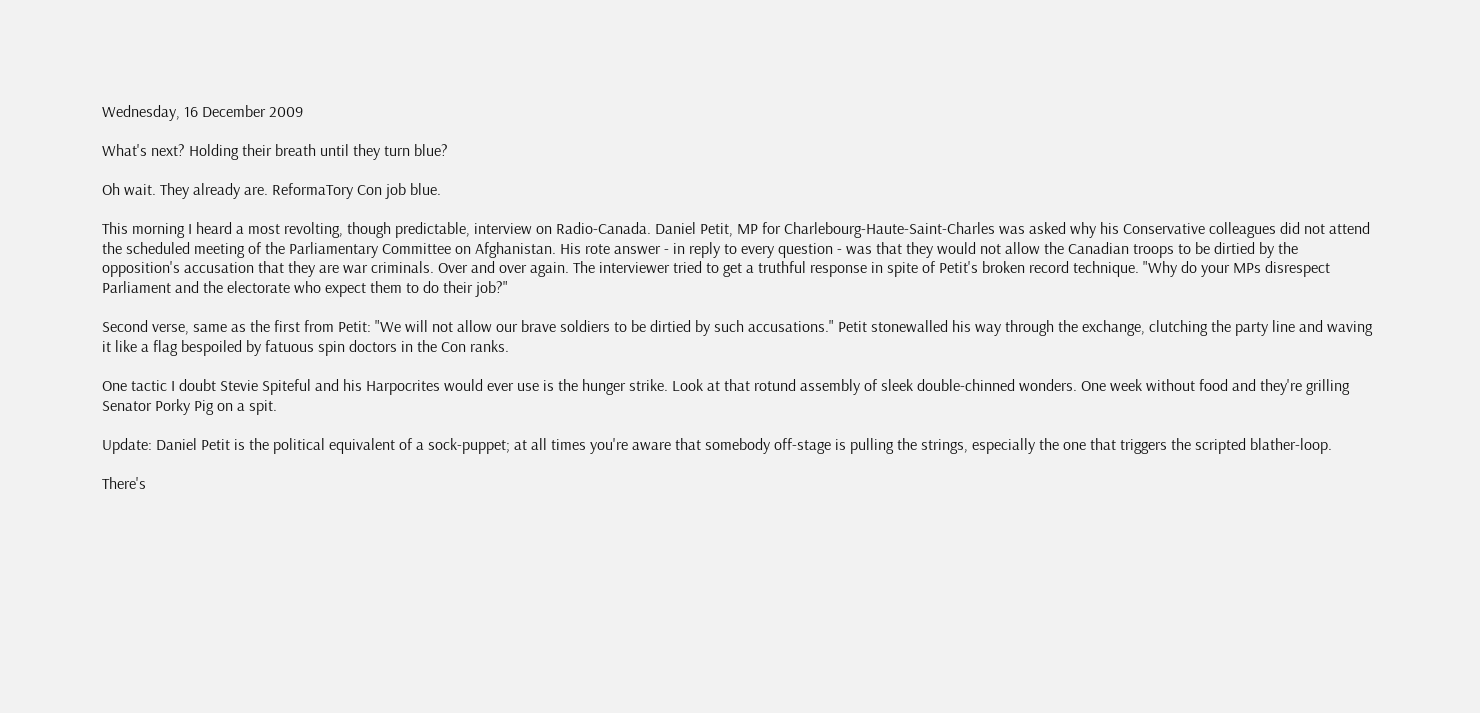Wednesday, 16 December 2009

What's next? Holding their breath until they turn blue?

Oh wait. They already are. ReformaTory Con job blue.

This morning I heard a most revolting, though predictable, interview on Radio-Canada. Daniel Petit, MP for Charlebourg-Haute-Saint-Charles was asked why his Conservative colleagues did not attend the scheduled meeting of the Parliamentary Committee on Afghanistan. His rote answer - in reply to every question - was that they would not allow the Canadian troops to be dirtied by the opposition's accusation that they are war criminals. Over and over again. The interviewer tried to get a truthful response in spite of Petit's broken record technique. "Why do your MPs disrespect Parliament and the electorate who expect them to do their job?"

Second verse, same as the first from Petit: "We will not allow our brave soldiers to be dirtied by such accusations." Petit stonewalled his way through the exchange, clutching the party line and waving it like a flag bespoiled by fatuous spin doctors in the Con ranks.

One tactic I doubt Stevie Spiteful and his Harpocrites would ever use is the hunger strike. Look at that rotund assembly of sleek double-chinned wonders. One week without food and they're grilling Senator Porky Pig on a spit.

Update: Daniel Petit is the political equivalent of a sock-puppet; at all times you're aware that somebody off-stage is pulling the strings, especially the one that triggers the scripted blather-loop.

There's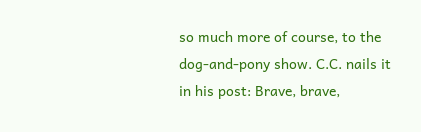so much more of course, to the dog-and-pony show. C.C. nails it in his post: Brave, brave,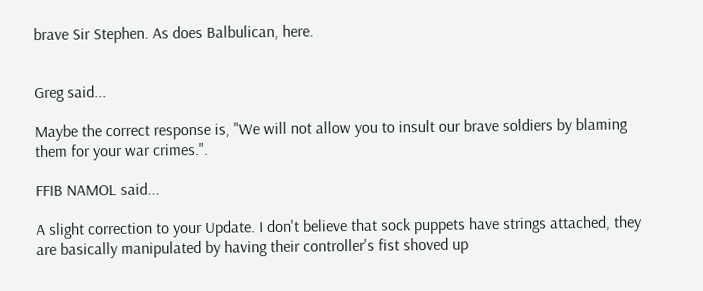brave Sir Stephen. As does Balbulican, here.


Greg said...

Maybe the correct response is, "We will not allow you to insult our brave soldiers by blaming them for your war crimes.".

FFIB NAMOL said...

A slight correction to your Update. I don't believe that sock puppets have strings attached, they are basically manipulated by having their controller's fist shoved up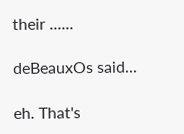their ......

deBeauxOs said...

eh. That's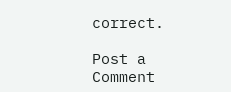correct.

Post a Comment